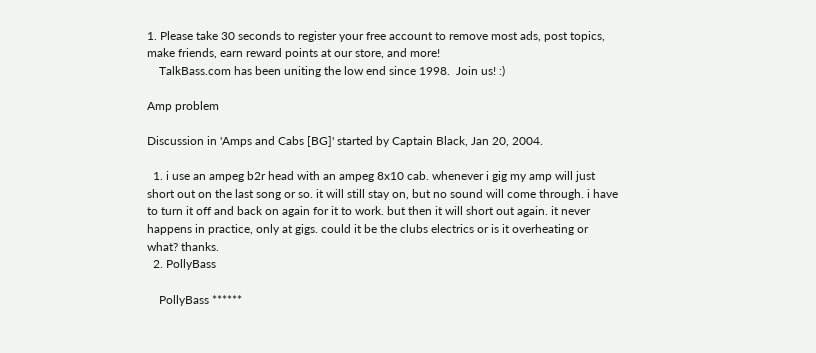1. Please take 30 seconds to register your free account to remove most ads, post topics, make friends, earn reward points at our store, and more!
    TalkBass.com has been uniting the low end since 1998.  Join us! :)

Amp problem

Discussion in 'Amps and Cabs [BG]' started by Captain Black, Jan 20, 2004.

  1. i use an ampeg b2r head with an ampeg 8x10 cab. whenever i gig my amp will just short out on the last song or so. it will still stay on, but no sound will come through. i have to turn it off and back on again for it to work. but then it will short out again. it never happens in practice, only at gigs. could it be the clubs electrics or is it overheating or what? thanks.
  2. PollyBass

    PollyBass ******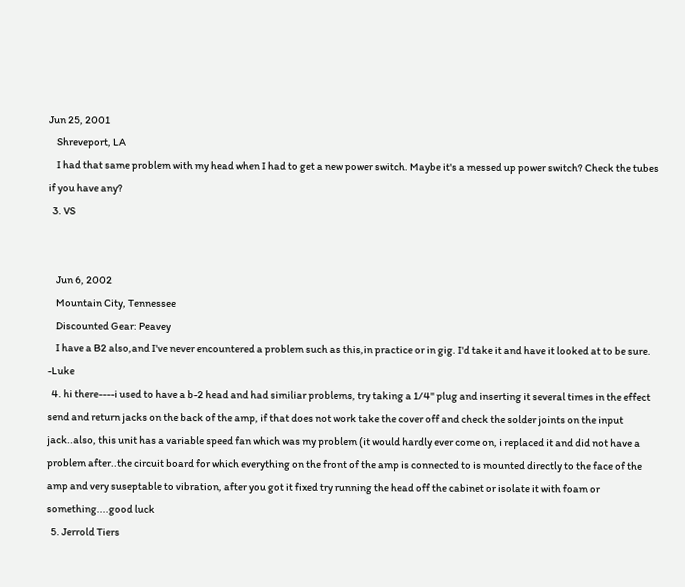Jun 25, 2001
    Shreveport, LA
    I had that same problem with my head when I had to get a new power switch. Maybe it's a messed up power switch? Check the tubes if you have any?
  3. VS


    Jun 6, 2002
    Mountain City, Tennessee
    Discounted Gear: Peavey
    I have a B2 also,and I've never encountered a problem such as this,in practice or in gig. I'd take it and have it looked at to be sure. -Luke
  4. hi there----i used to have a b-2 head and had similiar problems, try taking a 1/4" plug and inserting it several times in the effect send and return jacks on the back of the amp, if that does not work take the cover off and check the solder joints on the input jack..also, this unit has a variable speed fan which was my problem (it would hardly ever come on, i replaced it and did not have a problem after..the circuit board for which everything on the front of the amp is connected to is mounted directly to the face of the amp and very suseptable to vibration, after you got it fixed try running the head off the cabinet or isolate it with foam or something....good luck
  5. Jerrold Tiers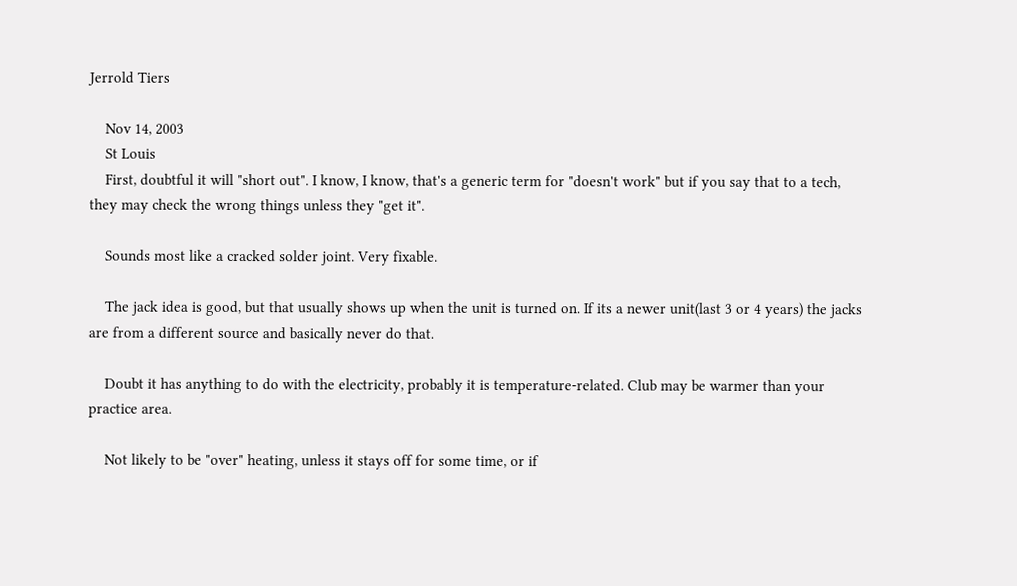Jerrold Tiers

    Nov 14, 2003
    St Louis
    First, doubtful it will "short out". I know, I know, that's a generic term for "doesn't work" but if you say that to a tech, they may check the wrong things unless they "get it".

    Sounds most like a cracked solder joint. Very fixable.

    The jack idea is good, but that usually shows up when the unit is turned on. If its a newer unit(last 3 or 4 years) the jacks are from a different source and basically never do that.

    Doubt it has anything to do with the electricity, probably it is temperature-related. Club may be warmer than your practice area.

    Not likely to be "over" heating, unless it stays off for some time, or if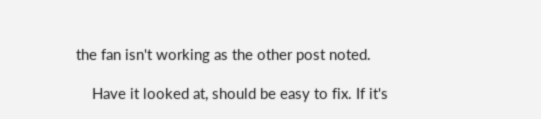the fan isn't working as the other post noted.

    Have it looked at, should be easy to fix. If it's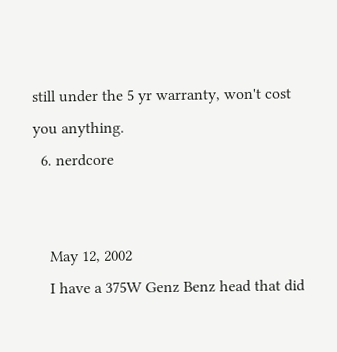still under the 5 yr warranty, won't cost you anything.
  6. nerdcore


    May 12, 2002
    I have a 375W Genz Benz head that did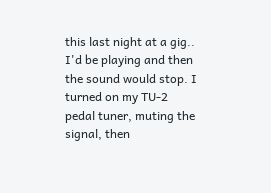this last night at a gig.. I'd be playing and then the sound would stop. I turned on my TU-2 pedal tuner, muting the signal, then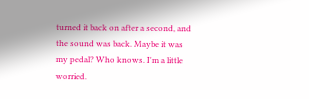turned it back on after a second, and the sound was back. Maybe it was my pedal? Who knows. I'm a little worried.